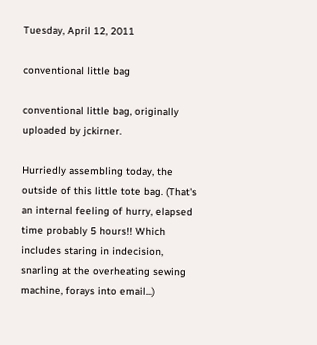Tuesday, April 12, 2011

conventional little bag

conventional little bag, originally uploaded by jckirner.

Hurriedly assembling today, the outside of this little tote bag. (That's an internal feeling of hurry, elapsed time probably 5 hours!! Which includes staring in indecision, snarling at the overheating sewing machine, forays into email...)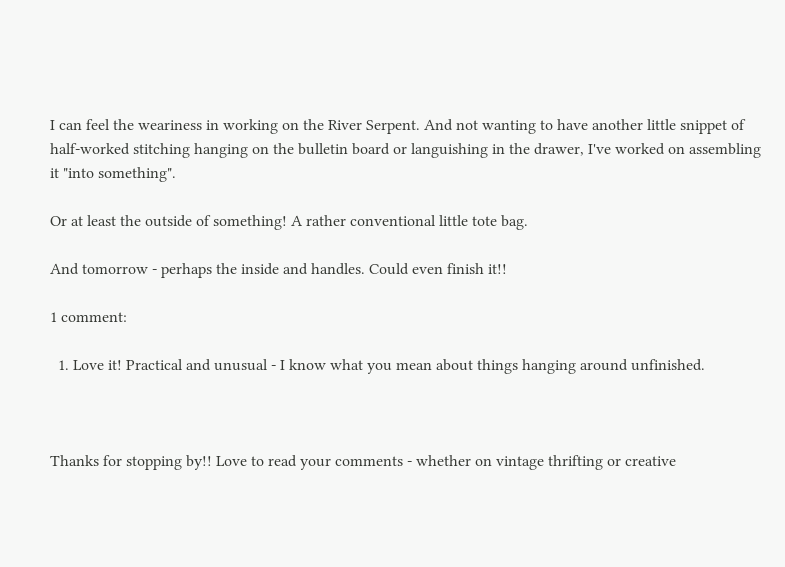I can feel the weariness in working on the River Serpent. And not wanting to have another little snippet of half-worked stitching hanging on the bulletin board or languishing in the drawer, I've worked on assembling it "into something".

Or at least the outside of something! A rather conventional little tote bag.

And tomorrow - perhaps the inside and handles. Could even finish it!!

1 comment:

  1. Love it! Practical and unusual - I know what you mean about things hanging around unfinished.



Thanks for stopping by!! Love to read your comments - whether on vintage thrifting or creative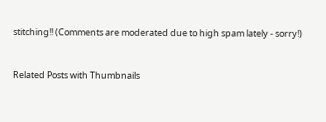stitching!! (Comments are moderated due to high spam lately - sorry!)


Related Posts with Thumbnails